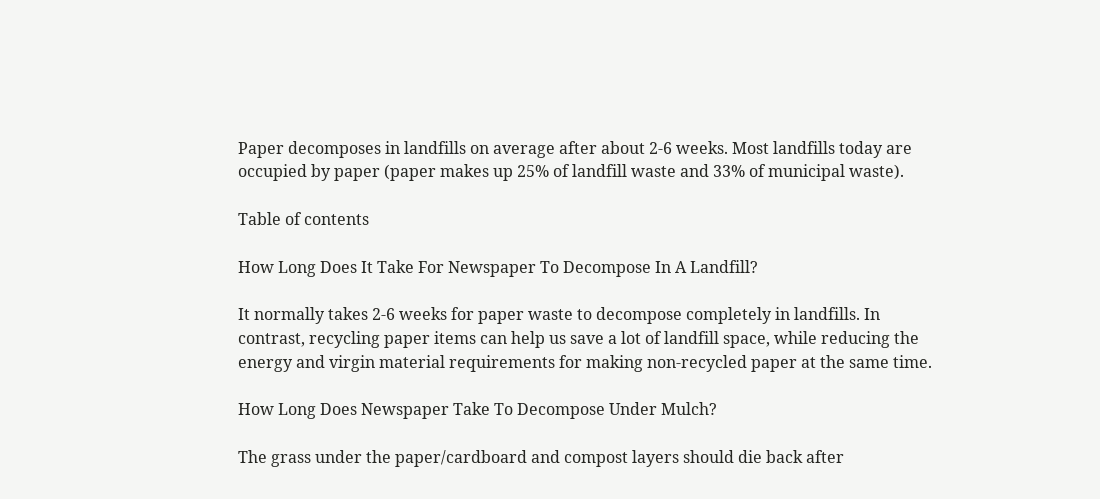Paper decomposes in landfills on average after about 2-6 weeks. Most landfills today are occupied by paper (paper makes up 25% of landfill waste and 33% of municipal waste).

Table of contents

How Long Does It Take For Newspaper To Decompose In A Landfill?

It normally takes 2-6 weeks for paper waste to decompose completely in landfills. In contrast, recycling paper items can help us save a lot of landfill space, while reducing the energy and virgin material requirements for making non-recycled paper at the same time.

How Long Does Newspaper Take To Decompose Under Mulch?

The grass under the paper/cardboard and compost layers should die back after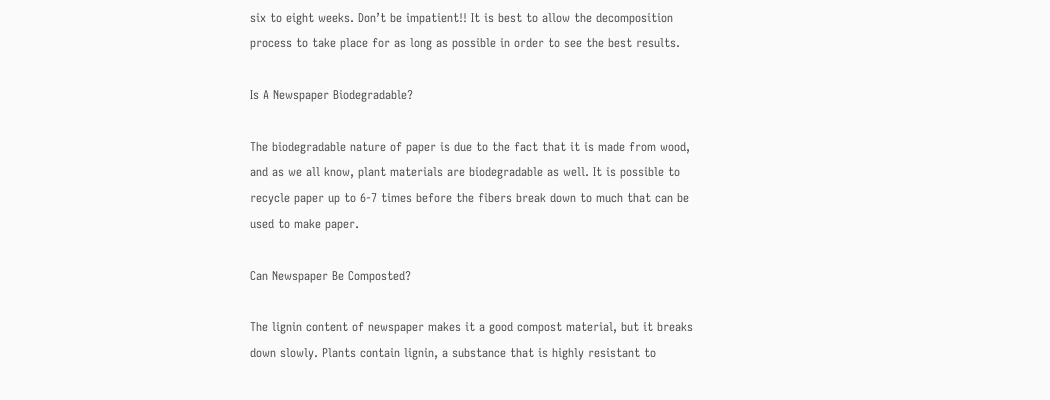six to eight weeks. Don’t be impatient!! It is best to allow the decomposition process to take place for as long as possible in order to see the best results.

Is A Newspaper Biodegradable?

The biodegradable nature of paper is due to the fact that it is made from wood, and as we all know, plant materials are biodegradable as well. It is possible to recycle paper up to 6-7 times before the fibers break down to much that can be used to make paper.

Can Newspaper Be Composted?

The lignin content of newspaper makes it a good compost material, but it breaks down slowly. Plants contain lignin, a substance that is highly resistant to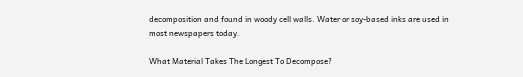decomposition and found in woody cell walls. Water or soy-based inks are used in most newspapers today.

What Material Takes The Longest To Decompose?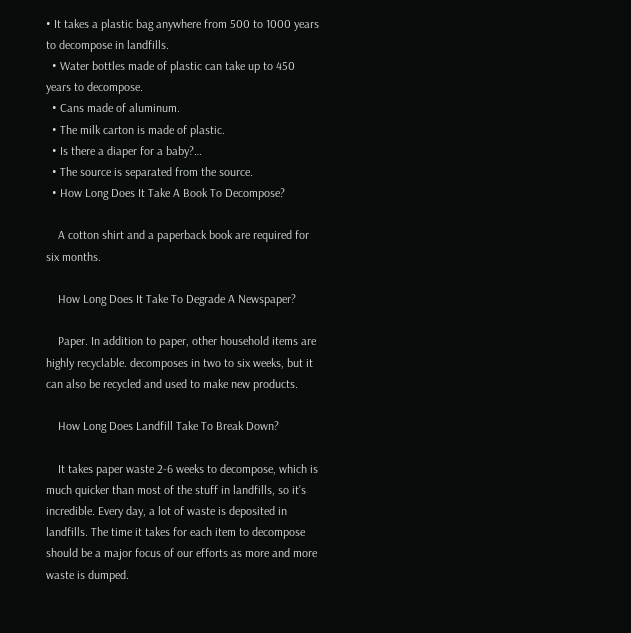• It takes a plastic bag anywhere from 500 to 1000 years to decompose in landfills.
  • Water bottles made of plastic can take up to 450 years to decompose.
  • Cans made of aluminum.
  • The milk carton is made of plastic.
  • Is there a diaper for a baby?…
  • The source is separated from the source.
  • How Long Does It Take A Book To Decompose?

    A cotton shirt and a paperback book are required for six months.

    How Long Does It Take To Degrade A Newspaper?

    Paper. In addition to paper, other household items are highly recyclable. decomposes in two to six weeks, but it can also be recycled and used to make new products.

    How Long Does Landfill Take To Break Down?

    It takes paper waste 2-6 weeks to decompose, which is much quicker than most of the stuff in landfills, so it’s incredible. Every day, a lot of waste is deposited in landfills. The time it takes for each item to decompose should be a major focus of our efforts as more and more waste is dumped.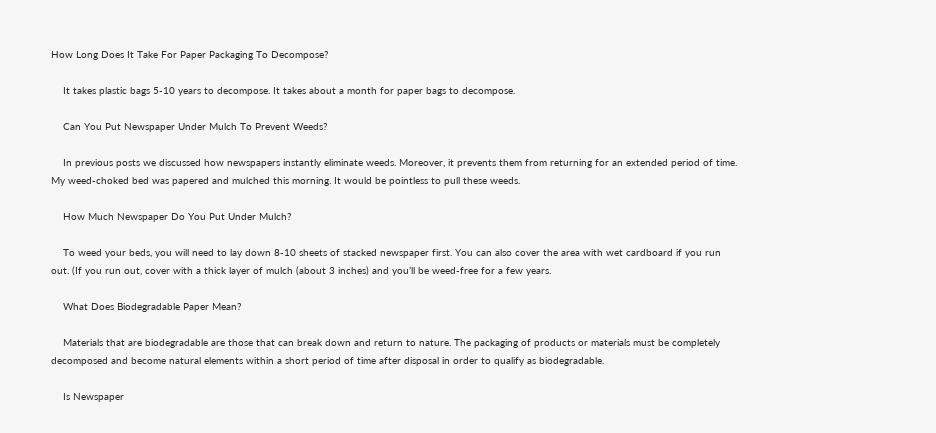How Long Does It Take For Paper Packaging To Decompose?

    It takes plastic bags 5-10 years to decompose. It takes about a month for paper bags to decompose.

    Can You Put Newspaper Under Mulch To Prevent Weeds?

    In previous posts we discussed how newspapers instantly eliminate weeds. Moreover, it prevents them from returning for an extended period of time. My weed-choked bed was papered and mulched this morning. It would be pointless to pull these weeds.

    How Much Newspaper Do You Put Under Mulch?

    To weed your beds, you will need to lay down 8-10 sheets of stacked newspaper first. You can also cover the area with wet cardboard if you run out. (If you run out, cover with a thick layer of mulch (about 3 inches) and you’ll be weed-free for a few years.

    What Does Biodegradable Paper Mean?

    Materials that are biodegradable are those that can break down and return to nature. The packaging of products or materials must be completely decomposed and become natural elements within a short period of time after disposal in order to qualify as biodegradable.

    Is Newspaper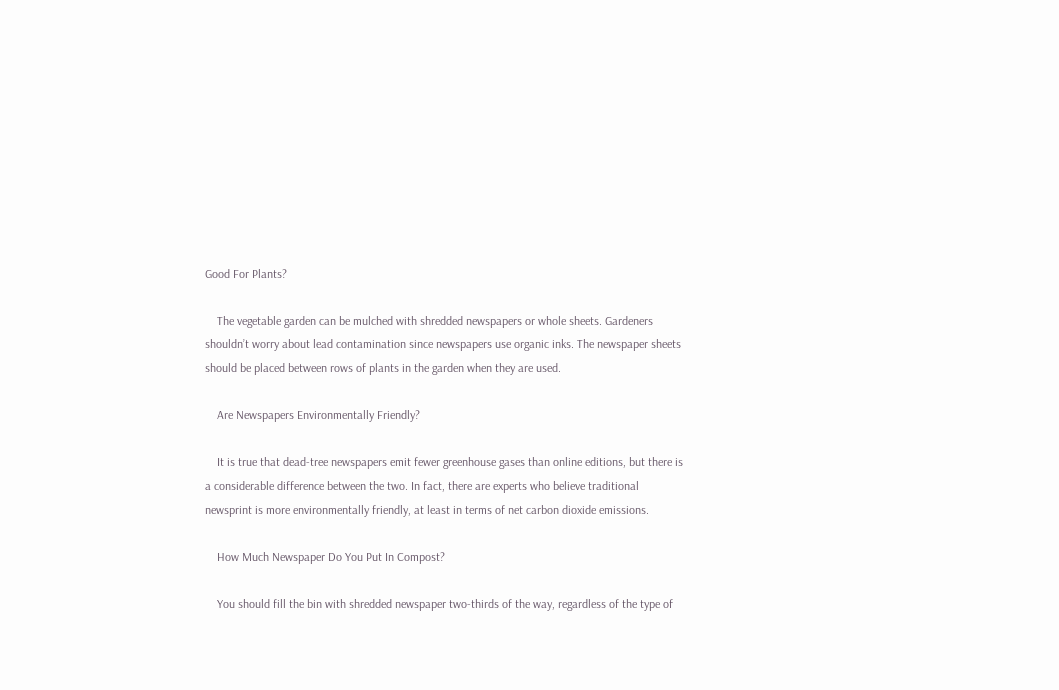Good For Plants?

    The vegetable garden can be mulched with shredded newspapers or whole sheets. Gardeners shouldn’t worry about lead contamination since newspapers use organic inks. The newspaper sheets should be placed between rows of plants in the garden when they are used.

    Are Newspapers Environmentally Friendly?

    It is true that dead-tree newspapers emit fewer greenhouse gases than online editions, but there is a considerable difference between the two. In fact, there are experts who believe traditional newsprint is more environmentally friendly, at least in terms of net carbon dioxide emissions.

    How Much Newspaper Do You Put In Compost?

    You should fill the bin with shredded newspaper two-thirds of the way, regardless of the type of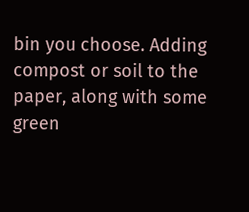bin you choose. Adding compost or soil to the paper, along with some green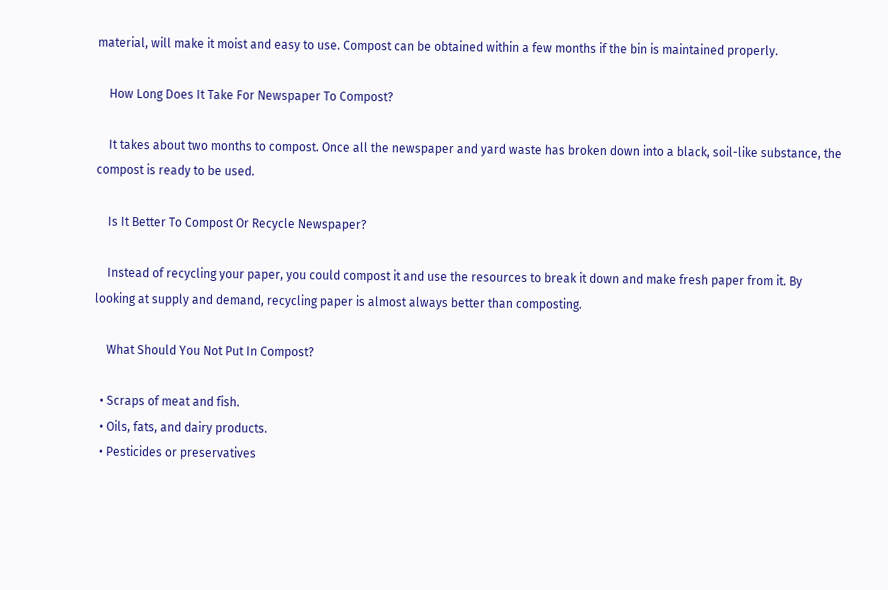material, will make it moist and easy to use. Compost can be obtained within a few months if the bin is maintained properly.

    How Long Does It Take For Newspaper To Compost?

    It takes about two months to compost. Once all the newspaper and yard waste has broken down into a black, soil-like substance, the compost is ready to be used.

    Is It Better To Compost Or Recycle Newspaper?

    Instead of recycling your paper, you could compost it and use the resources to break it down and make fresh paper from it. By looking at supply and demand, recycling paper is almost always better than composting.

    What Should You Not Put In Compost?

  • Scraps of meat and fish.
  • Oils, fats, and dairy products.
  • Pesticides or preservatives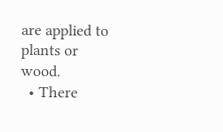are applied to plants or wood.
  • There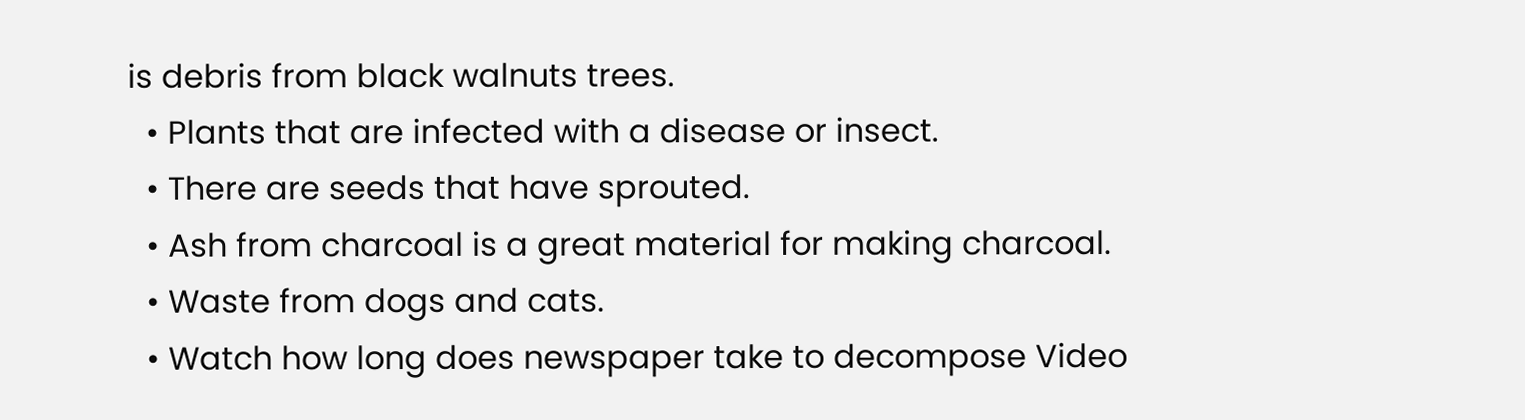is debris from black walnuts trees.
  • Plants that are infected with a disease or insect.
  • There are seeds that have sprouted.
  • Ash from charcoal is a great material for making charcoal.
  • Waste from dogs and cats.
  • Watch how long does newspaper take to decompose Video